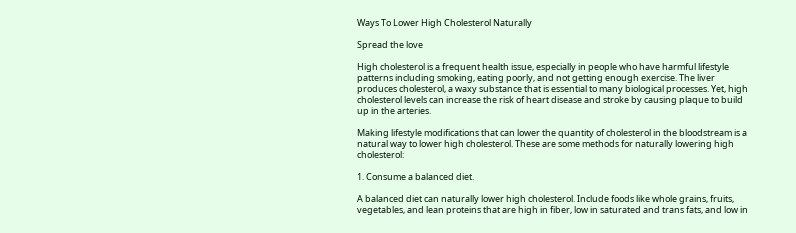Ways To Lower High Cholesterol Naturally

Spread the love

High cholesterol is a frequent health issue, especially in people who have harmful lifestyle patterns including smoking, eating poorly, and not getting enough exercise. The liver produces cholesterol, a waxy substance that is essential to many biological processes. Yet, high cholesterol levels can increase the risk of heart disease and stroke by causing plaque to build up in the arteries.

Making lifestyle modifications that can lower the quantity of cholesterol in the bloodstream is a natural way to lower high cholesterol. These are some methods for naturally lowering high cholesterol:

1. Consume a balanced diet.

A balanced diet can naturally lower high cholesterol. Include foods like whole grains, fruits, vegetables, and lean proteins that are high in fiber, low in saturated and trans fats, and low in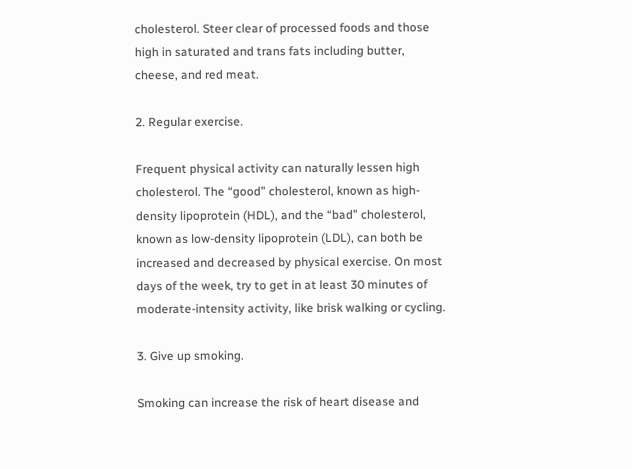cholesterol. Steer clear of processed foods and those high in saturated and trans fats including butter, cheese, and red meat.

2. Regular exercise.

Frequent physical activity can naturally lessen high cholesterol. The “good” cholesterol, known as high-density lipoprotein (HDL), and the “bad” cholesterol, known as low-density lipoprotein (LDL), can both be increased and decreased by physical exercise. On most days of the week, try to get in at least 30 minutes of moderate-intensity activity, like brisk walking or cycling.

3. Give up smoking.

Smoking can increase the risk of heart disease and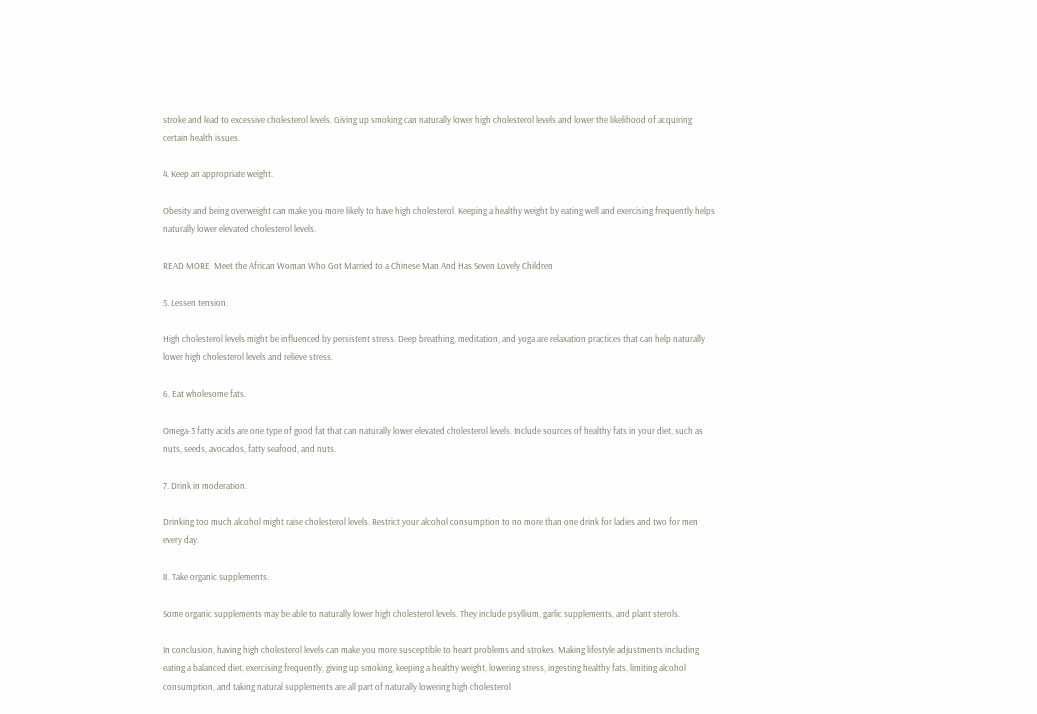stroke and lead to excessive cholesterol levels. Giving up smoking can naturally lower high cholesterol levels and lower the likelihood of acquiring certain health issues.

4. Keep an appropriate weight.

Obesity and being overweight can make you more likely to have high cholesterol. Keeping a healthy weight by eating well and exercising frequently helps naturally lower elevated cholesterol levels.

READ MORE  Meet the African Woman Who Got Married to a Chinese Man And Has Seven Lovely Children

5. Lessen tension.

High cholesterol levels might be influenced by persistent stress. Deep breathing, meditation, and yoga are relaxation practices that can help naturally lower high cholesterol levels and relieve stress.

6. Eat wholesome fats.

Omega-3 fatty acids are one type of good fat that can naturally lower elevated cholesterol levels. Include sources of healthy fats in your diet, such as nuts, seeds, avocados, fatty seafood, and nuts.

7. Drink in moderation.

Drinking too much alcohol might raise cholesterol levels. Restrict your alcohol consumption to no more than one drink for ladies and two for men every day.

8. Take organic supplements.

Some organic supplements may be able to naturally lower high cholesterol levels. They include psyllium, garlic supplements, and plant sterols.

In conclusion, having high cholesterol levels can make you more susceptible to heart problems and strokes. Making lifestyle adjustments including eating a balanced diet, exercising frequently, giving up smoking, keeping a healthy weight, lowering stress, ingesting healthy fats, limiting alcohol consumption, and taking natural supplements are all part of naturally lowering high cholesterol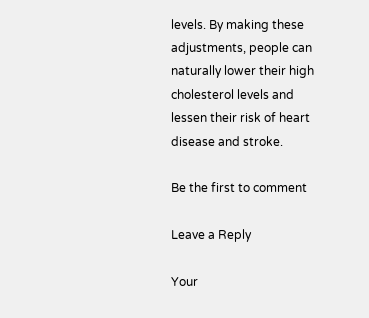levels. By making these adjustments, people can naturally lower their high cholesterol levels and lessen their risk of heart disease and stroke.

Be the first to comment

Leave a Reply

Your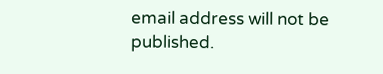email address will not be published.